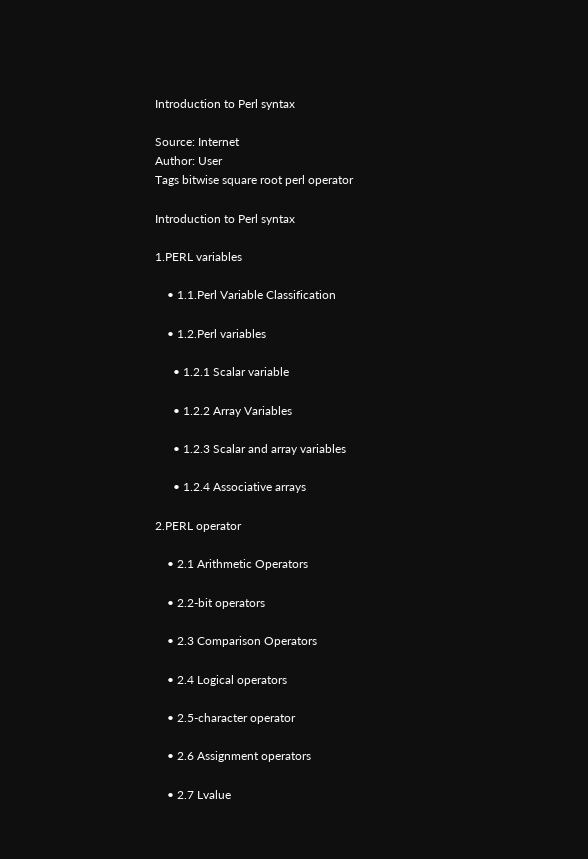Introduction to Perl syntax

Source: Internet
Author: User
Tags bitwise square root perl operator

Introduction to Perl syntax

1.PERL variables

    • 1.1.Perl Variable Classification

    • 1.2.Perl variables

      • 1.2.1 Scalar variable

      • 1.2.2 Array Variables

      • 1.2.3 Scalar and array variables

      • 1.2.4 Associative arrays

2.PERL operator

    • 2.1 Arithmetic Operators

    • 2.2-bit operators

    • 2.3 Comparison Operators

    • 2.4 Logical operators

    • 2.5-character operator

    • 2.6 Assignment operators

    • 2.7 Lvalue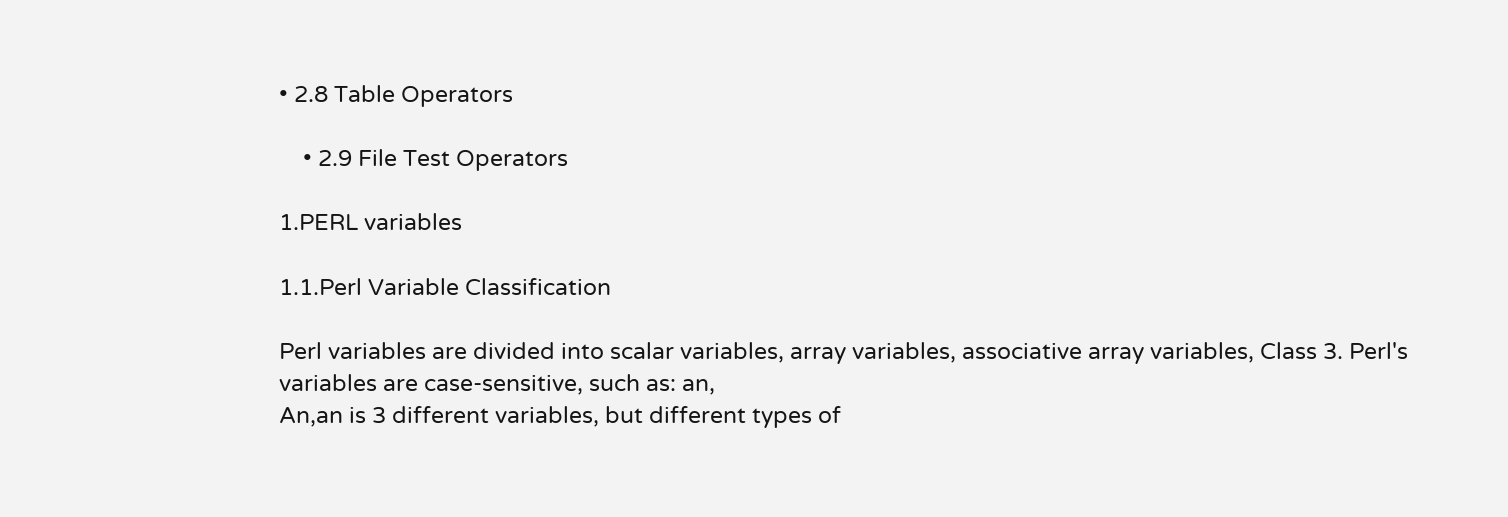• 2.8 Table Operators

    • 2.9 File Test Operators

1.PERL variables

1.1.Perl Variable Classification

Perl variables are divided into scalar variables, array variables, associative array variables, Class 3. Perl's variables are case-sensitive, such as: an,
An,an is 3 different variables, but different types of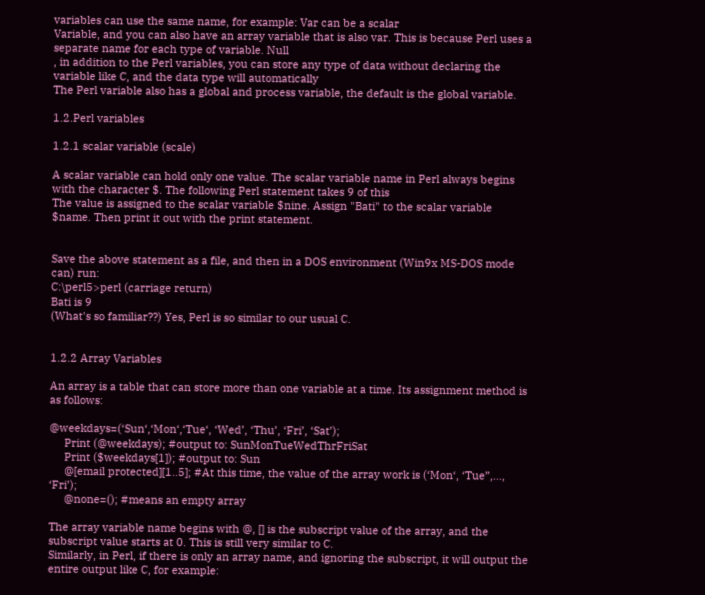variables can use the same name, for example: Var can be a scalar
Variable, and you can also have an array variable that is also var. This is because Perl uses a separate name for each type of variable. Null
, in addition to the Perl variables, you can store any type of data without declaring the variable like C, and the data type will automatically
The Perl variable also has a global and process variable, the default is the global variable.

1.2.Perl variables

1.2.1 scalar variable (scale)

A scalar variable can hold only one value. The scalar variable name in Perl always begins with the character $. The following Perl statement takes 9 of this
The value is assigned to the scalar variable $nine. Assign "Bati" to the scalar variable $name. Then print it out with the print statement.


Save the above statement as a file, and then in a DOS environment (Win9x MS-DOS mode can) run:
C:\perl5>perl (carriage return)
Bati is 9
(What's so familiar??) Yes, Perl is so similar to our usual C.


1.2.2 Array Variables

An array is a table that can store more than one variable at a time. Its assignment method is as follows:

@weekdays=(‘Sun‘,‘Mon‘,‘Tue‘, ‘Wed’, ‘Thu’, ‘Fri’, ‘Sat’);
     Print (@weekdays); #output to: SunMonTueWedThrFriSat
     Print ($weekdays[1]); #output to: Sun
     @[email protected][1..5]; #At this time, the value of the array work is (‘Mon‘, ‘Tue”,..., ‘Fri’);
     @none=(); #means an empty array

The array variable name begins with @, [] is the subscript value of the array, and the subscript value starts at 0. This is still very similar to C.
Similarly, in Perl, if there is only an array name, and ignoring the subscript, it will output the entire output like C, for example: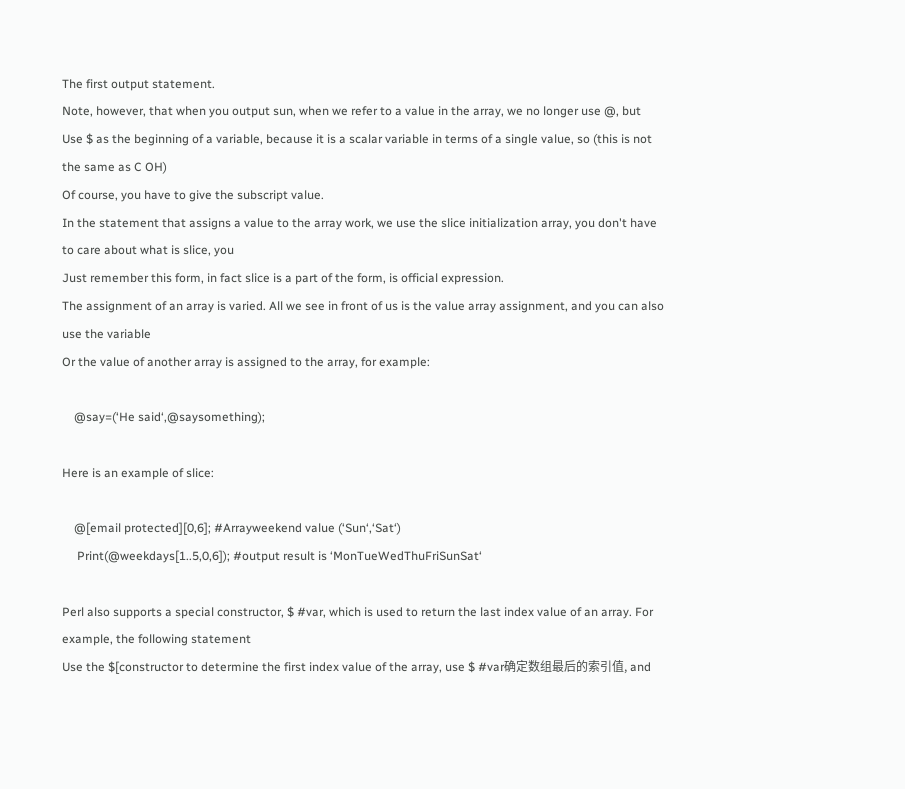The first output statement.
Note, however, that when you output sun, when we refer to a value in the array, we no longer use @, but
Use $ as the beginning of a variable, because it is a scalar variable in terms of a single value, so (this is not the same as C OH)
Of course, you have to give the subscript value.
In the statement that assigns a value to the array work, we use the slice initialization array, you don't have to care about what is slice, you
Just remember this form, in fact slice is a part of the form, is official expression.
The assignment of an array is varied. All we see in front of us is the value array assignment, and you can also use the variable
Or the value of another array is assigned to the array, for example:

    @say=(‘He said‘,@saysomething);

Here is an example of slice:

    @[email protected][0,6]; #Arrayweekend value (‘Sun‘,‘Sat‘)
     Print(@weekdays[1..5,0,6]); #output result is ‘MonTueWedThuFriSunSat‘

Perl also supports a special constructor, $ #var, which is used to return the last index value of an array. For example, the following statement
Use the $[constructor to determine the first index value of the array, use $ #var确定数组最后的索引值, and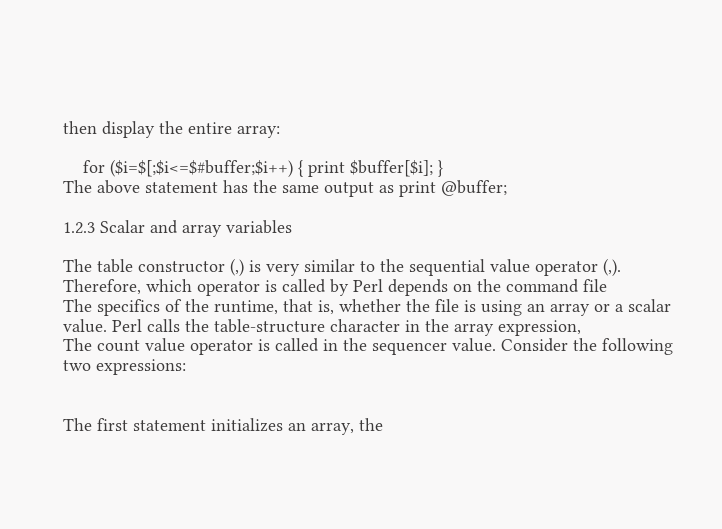then display the entire array:

    for ($i=$[;$i<=$#buffer;$i++) { print $buffer[$i]; }
The above statement has the same output as print @buffer;

1.2.3 Scalar and array variables

The table constructor (,) is very similar to the sequential value operator (,). Therefore, which operator is called by Perl depends on the command file
The specifics of the runtime, that is, whether the file is using an array or a scalar value. Perl calls the table-structure character in the array expression,
The count value operator is called in the sequencer value. Consider the following two expressions:


The first statement initializes an array, the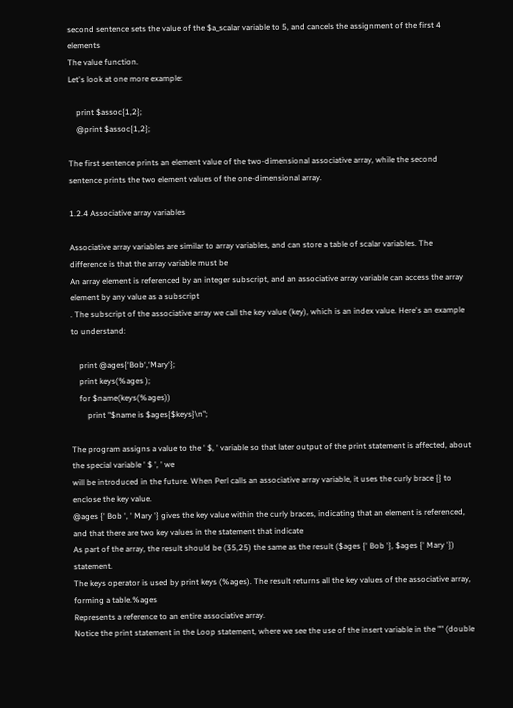second sentence sets the value of the $a_scalar variable to 5, and cancels the assignment of the first 4 elements
The value function.
Let's look at one more example:

    print $assoc{1,2};
    @print $assoc{1,2};

The first sentence prints an element value of the two-dimensional associative array, while the second sentence prints the two element values of the one-dimensional array.

1.2.4 Associative array variables

Associative array variables are similar to array variables, and can store a table of scalar variables. The difference is that the array variable must be
An array element is referenced by an integer subscript, and an associative array variable can access the array element by any value as a subscript
. The subscript of the associative array we call the key value (key), which is an index value. Here's an example to understand:

    print @ages{‘Bob‘,‘Mary‘};
    print keys(%ages );
    for $name(keys(%ages))
        print "$name is $ages{$keys}\n";

The program assigns a value to the ' $, ' variable so that later output of the print statement is affected, about the special variable ' $ ', ' we
will be introduced in the future. When Perl calls an associative array variable, it uses the curly brace {} to enclose the key value.
@ages {' Bob ', ' Mary '} gives the key value within the curly braces, indicating that an element is referenced, and that there are two key values in the statement that indicate
As part of the array, the result should be (35,25) the same as the result ($ages {' Bob '}, $ages {' Mary '}) statement.
The keys operator is used by print keys (%ages). The result returns all the key values of the associative array, forming a table.%ages
Represents a reference to an entire associative array.
Notice the print statement in the Loop statement, where we see the use of the insert variable in the "" (double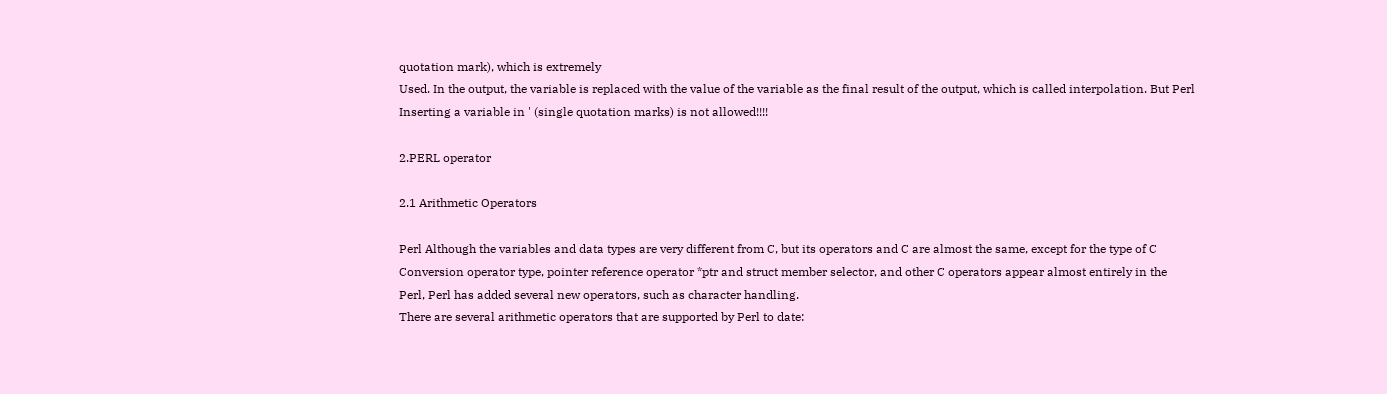quotation mark), which is extremely
Used. In the output, the variable is replaced with the value of the variable as the final result of the output, which is called interpolation. But Perl
Inserting a variable in ' (single quotation marks) is not allowed!!!!

2.PERL operator

2.1 Arithmetic Operators

Perl Although the variables and data types are very different from C, but its operators and C are almost the same, except for the type of C
Conversion operator type, pointer reference operator *ptr and struct member selector, and other C operators appear almost entirely in the
Perl, Perl has added several new operators, such as character handling.
There are several arithmetic operators that are supported by Perl to date: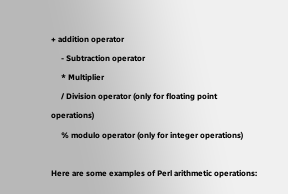+ addition operator
     - Subtraction operator
     * Multiplier
     / Division operator (only for floating point operations)
     % modulo operator (only for integer operations)

Here are some examples of Perl arithmetic operations: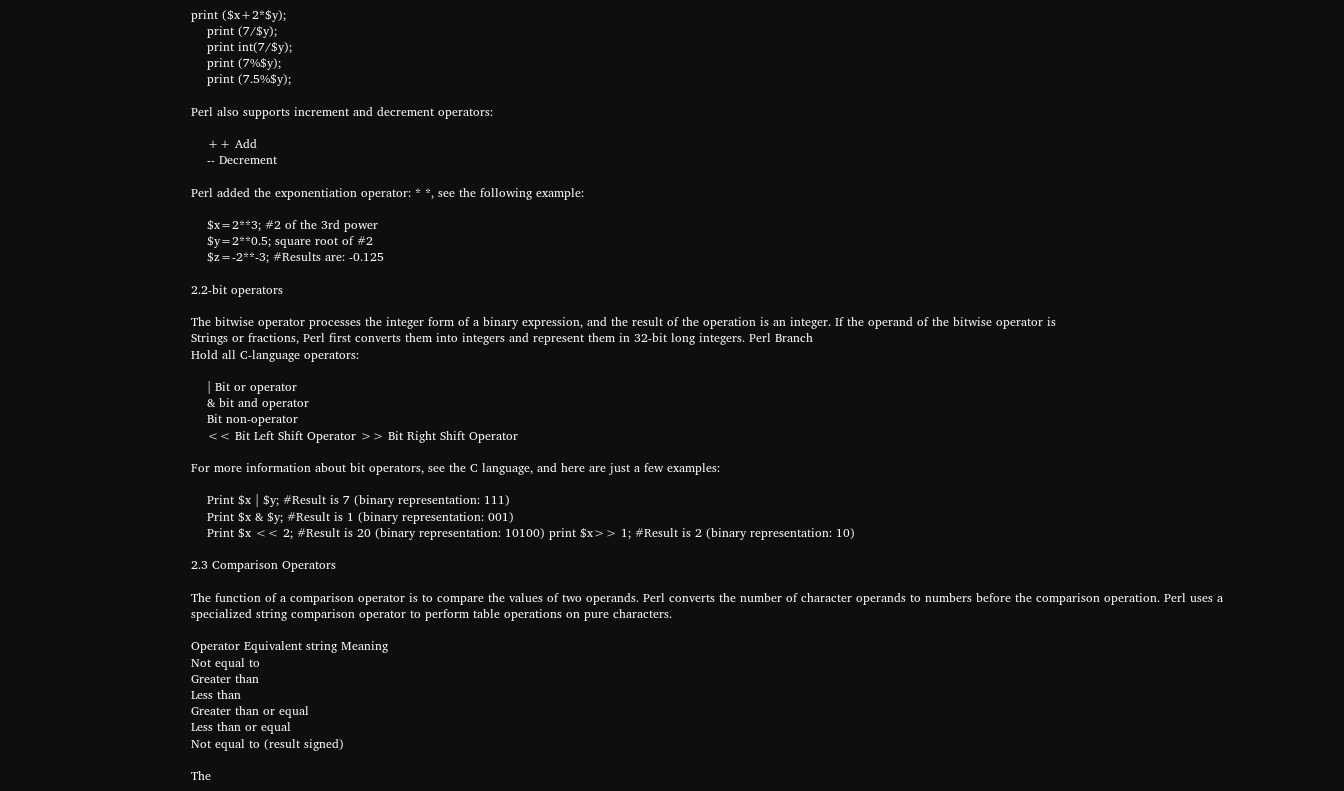print ($x+2*$y);
    print (7/$y);
    print int(7/$y);
    print (7%$y);
    print (7.5%$y);

Perl also supports increment and decrement operators:

    ++ Add
    -- Decrement

Perl added the exponentiation operator: * *, see the following example:

    $x=2**3; #2 of the 3rd power
    $y=2**0.5; square root of #2
    $z=-2**-3; #Results are: -0.125

2.2-bit operators

The bitwise operator processes the integer form of a binary expression, and the result of the operation is an integer. If the operand of the bitwise operator is
Strings or fractions, Perl first converts them into integers and represent them in 32-bit long integers. Perl Branch
Hold all C-language operators:

    | Bit or operator
    & bit and operator
    Bit non-operator
    << Bit Left Shift Operator >> Bit Right Shift Operator

For more information about bit operators, see the C language, and here are just a few examples:

    Print $x | $y; #Result is 7 (binary representation: 111)
    Print $x & $y; #Result is 1 (binary representation: 001)
    Print $x << 2; #Result is 20 (binary representation: 10100) print $x>> 1; #Result is 2 (binary representation: 10)

2.3 Comparison Operators

The function of a comparison operator is to compare the values of two operands. Perl converts the number of character operands to numbers before the comparison operation. Perl uses a specialized string comparison operator to perform table operations on pure characters.

Operator Equivalent string Meaning
Not equal to
Greater than
Less than
Greater than or equal
Less than or equal
Not equal to (result signed)

The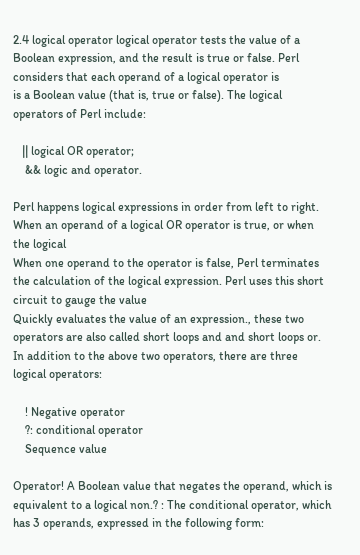2.4 logical operator logical operator tests the value of a Boolean expression, and the result is true or false. Perl considers that each operand of a logical operator is
is a Boolean value (that is, true or false). The logical operators of Perl include:

   || logical OR operator;
    && logic and operator.

Perl happens logical expressions in order from left to right. When an operand of a logical OR operator is true, or when the logical
When one operand to the operator is false, Perl terminates the calculation of the logical expression. Perl uses this short circuit to gauge the value
Quickly evaluates the value of an expression., these two operators are also called short loops and and short loops or.
In addition to the above two operators, there are three logical operators:

    ! Negative operator
    ?: conditional operator
    Sequence value

Operator! A Boolean value that negates the operand, which is equivalent to a logical non.? : The conditional operator, which has 3 operands, expressed in the following form: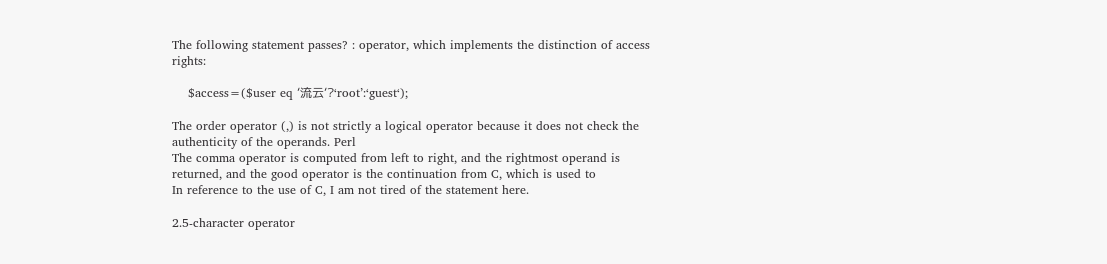The following statement passes? : operator, which implements the distinction of access rights:

    $access=($user eq ‘流云‘?‘root’:‘guest‘);

The order operator (,) is not strictly a logical operator because it does not check the authenticity of the operands. Perl
The comma operator is computed from left to right, and the rightmost operand is returned, and the good operator is the continuation from C, which is used to
In reference to the use of C, I am not tired of the statement here.

2.5-character operator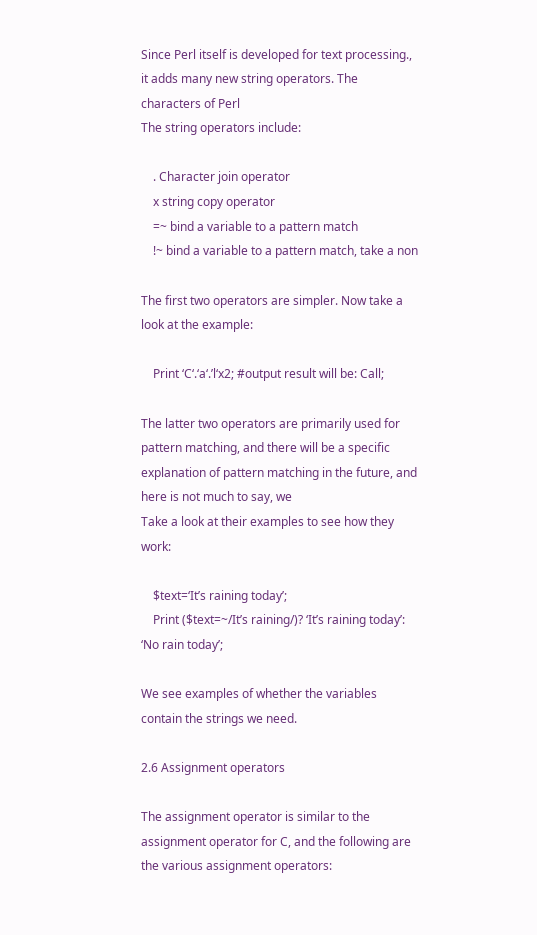Since Perl itself is developed for text processing., it adds many new string operators. The characters of Perl
The string operators include:

    . Character join operator
    x string copy operator
    =~ bind a variable to a pattern match
    !~ bind a variable to a pattern match, take a non

The first two operators are simpler. Now take a look at the example:

    Print ‘C‘.‘a‘.’l‘x2; #output result will be: Call;

The latter two operators are primarily used for pattern matching, and there will be a specific explanation of pattern matching in the future, and here is not much to say, we
Take a look at their examples to see how they work:

    $text=‘It’s raining today’;
    Print ($text=~/It’s raining/)? ‘It’s raining today’: ‘No rain today’;

We see examples of whether the variables contain the strings we need.

2.6 Assignment operators

The assignment operator is similar to the assignment operator for C, and the following are the various assignment operators: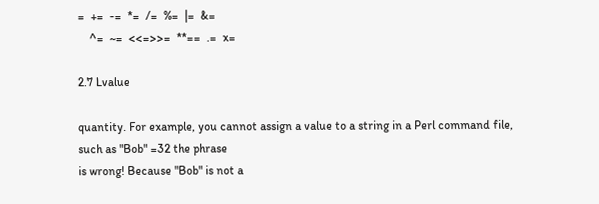=  +=  -=  *=  /=  %=  |=  &=
    ^=  ~=  <<=>>=  **==  .=  x=

2.7 Lvalue

quantity. For example, you cannot assign a value to a string in a Perl command file, such as "Bob" =32 the phrase
is wrong! Because "Bob" is not a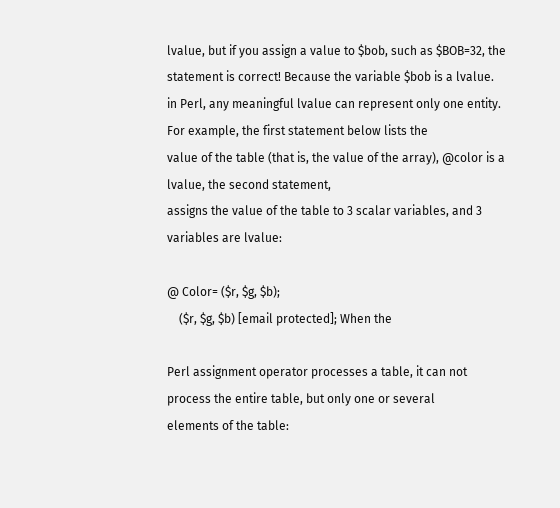lvalue, but if you assign a value to $bob, such as $BOB=32, the
statement is correct! Because the variable $bob is a lvalue.
in Perl, any meaningful lvalue can represent only one entity. For example, the first statement below lists the
value of the table (that is, the value of the array), @color is a lvalue, the second statement,
assigns the value of the table to 3 scalar variables, and 3 variables are lvalue:

@ Color= ($r, $g, $b);
    ($r, $g, $b) [email protected]; When the

Perl assignment operator processes a table, it can not process the entire table, but only one or several
elements of the table: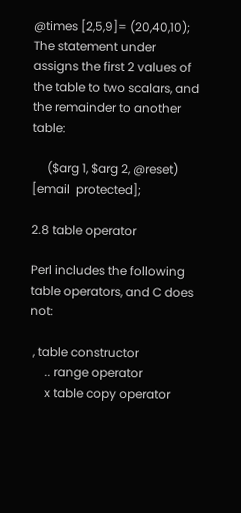@times [2,5,9]= (20,40,10);
The statement under
assigns the first 2 values of the table to two scalars, and the remainder to another table:

     ($arg 1, $arg 2, @reset) [email  protected];

2.8 table operator

Perl includes the following table operators, and C does not:

 , table constructor
     .. range operator
     x table copy operator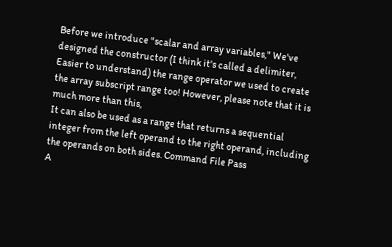Before we introduce "scalar and array variables," We've designed the constructor (I think it's called a delimiter,
Easier to understand) the range operator we used to create the array subscript range too! However, please note that it is much more than this,
It can also be used as a range that returns a sequential integer from the left operand to the right operand, including the operands on both sides. Command File Pass
A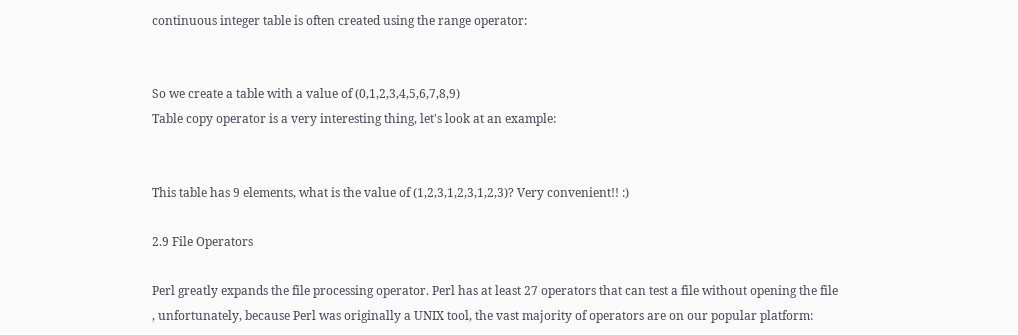continuous integer table is often created using the range operator:


So we create a table with a value of (0,1,2,3,4,5,6,7,8,9)
Table copy operator is a very interesting thing, let's look at an example:


This table has 9 elements, what is the value of (1,2,3,1,2,3,1,2,3)? Very convenient!! :)

2.9 File Operators

Perl greatly expands the file processing operator. Perl has at least 27 operators that can test a file without opening the file
, unfortunately, because Perl was originally a UNIX tool, the vast majority of operators are on our popular platform: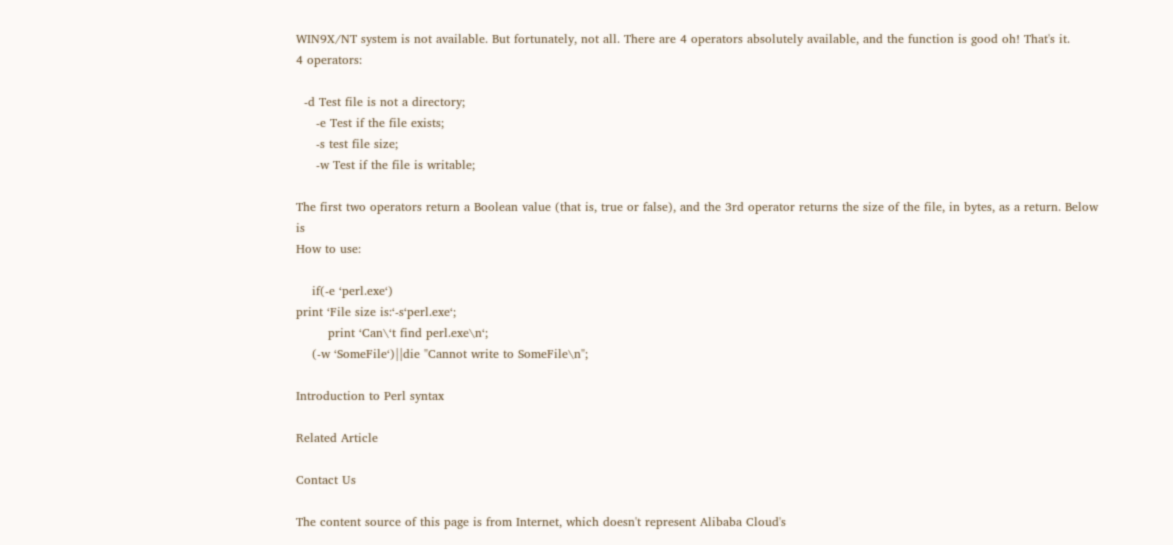WIN9X/NT system is not available. But fortunately, not all. There are 4 operators absolutely available, and the function is good oh! That's it.
4 operators:

  -d Test file is not a directory;
     -e Test if the file exists;
     -s test file size;
     -w Test if the file is writable;

The first two operators return a Boolean value (that is, true or false), and the 3rd operator returns the size of the file, in bytes, as a return. Below is
How to use:

    if(-e ‘perl.exe‘)
print ‘File size is:‘-s‘perl.exe‘;
        print ‘Can\‘t find perl.exe\n‘;
    (-w ‘SomeFile‘)||die "Cannot write to SomeFile\n";

Introduction to Perl syntax

Related Article

Contact Us

The content source of this page is from Internet, which doesn't represent Alibaba Cloud's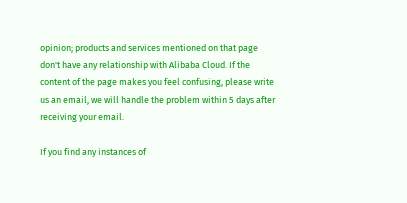opinion; products and services mentioned on that page don't have any relationship with Alibaba Cloud. If the content of the page makes you feel confusing, please write us an email, we will handle the problem within 5 days after receiving your email.

If you find any instances of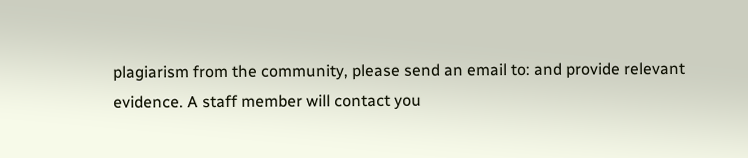plagiarism from the community, please send an email to: and provide relevant evidence. A staff member will contact you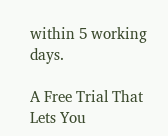within 5 working days.

A Free Trial That Lets You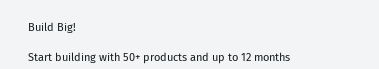Build Big!

Start building with 50+ products and up to 12 months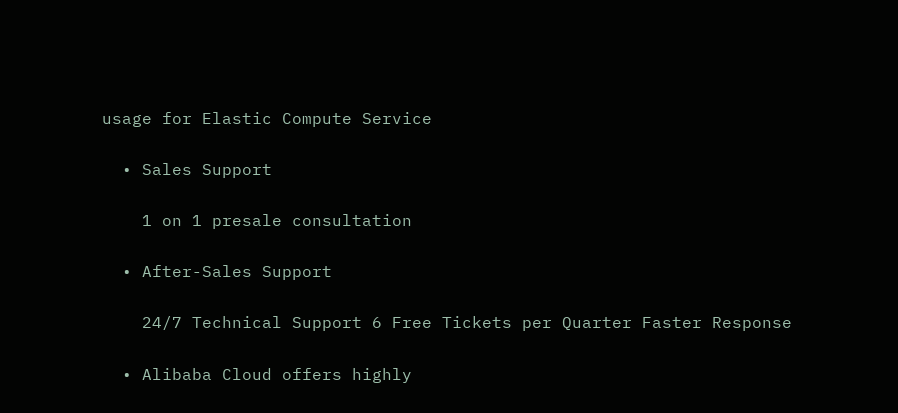usage for Elastic Compute Service

  • Sales Support

    1 on 1 presale consultation

  • After-Sales Support

    24/7 Technical Support 6 Free Tickets per Quarter Faster Response

  • Alibaba Cloud offers highly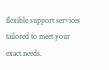flexible support services tailored to meet your exact needs.